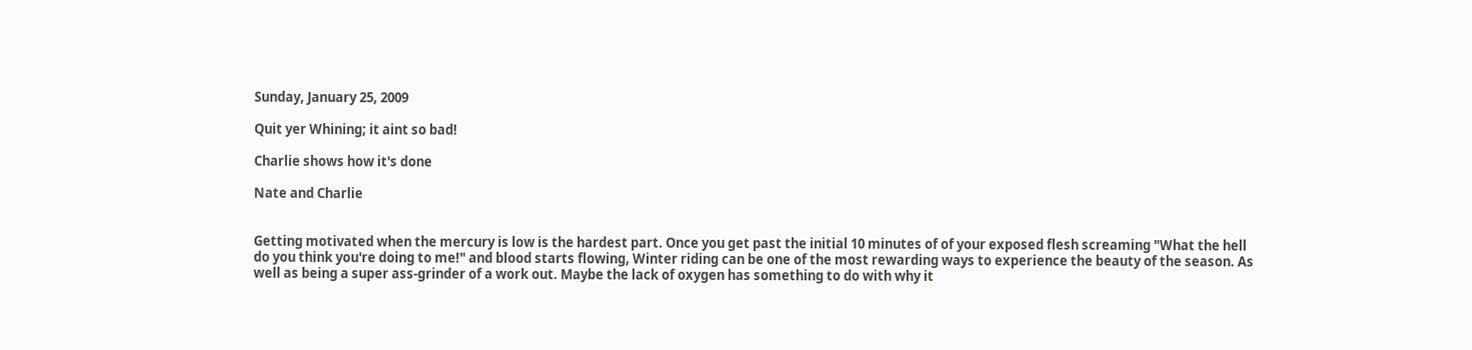Sunday, January 25, 2009

Quit yer Whining; it aint so bad!

Charlie shows how it's done

Nate and Charlie


Getting motivated when the mercury is low is the hardest part. Once you get past the initial 10 minutes of of your exposed flesh screaming "What the hell do you think you're doing to me!" and blood starts flowing, Winter riding can be one of the most rewarding ways to experience the beauty of the season. As well as being a super ass-grinder of a work out. Maybe the lack of oxygen has something to do with why it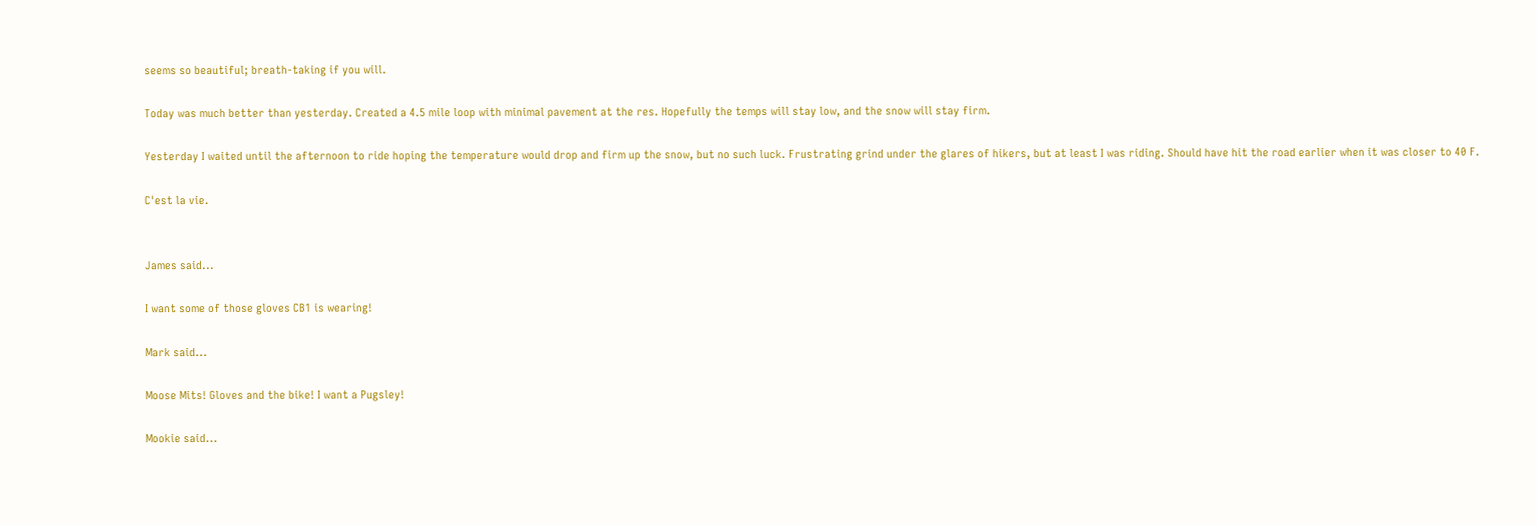seems so beautiful; breath-taking if you will.

Today was much better than yesterday. Created a 4.5 mile loop with minimal pavement at the res. Hopefully the temps will stay low, and the snow will stay firm.

Yesterday I waited until the afternoon to ride hoping the temperature would drop and firm up the snow, but no such luck. Frustrating grind under the glares of hikers, but at least I was riding. Should have hit the road earlier when it was closer to 40 F.

C'est la vie.


James said...

I want some of those gloves CB1 is wearing!

Mark said...

Moose Mits! Gloves and the bike! I want a Pugsley!

Mookie said...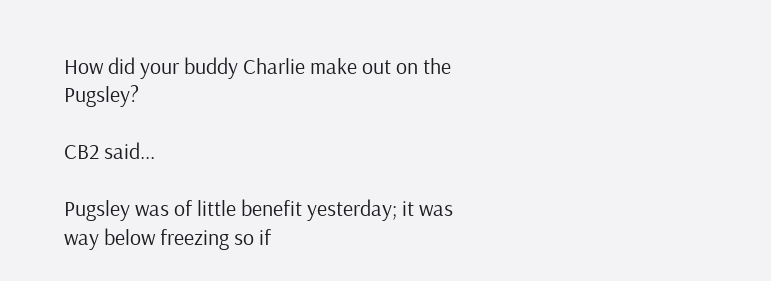How did your buddy Charlie make out on the Pugsley?

CB2 said...

Pugsley was of little benefit yesterday; it was way below freezing so if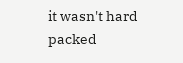it wasn't hard packed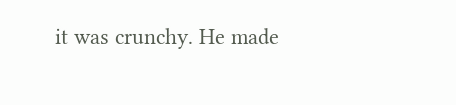it was crunchy. He made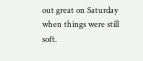out great on Saturday when things were still soft.